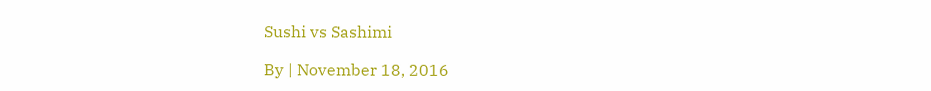Sushi vs Sashimi

By | November 18, 2016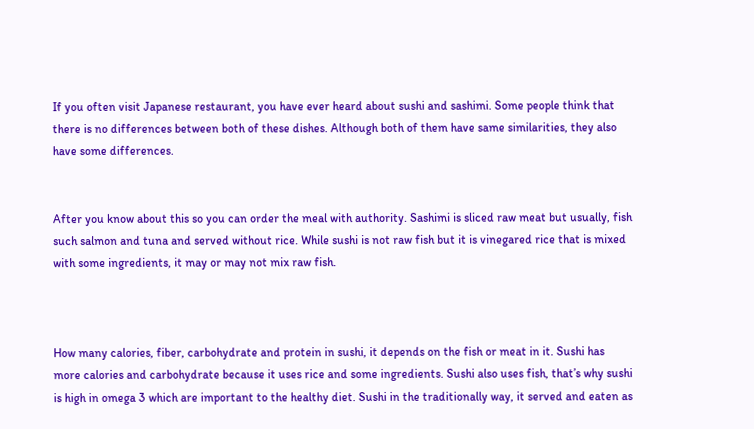If you often visit Japanese restaurant, you have ever heard about sushi and sashimi. Some people think that there is no differences between both of these dishes. Although both of them have same similarities, they also have some differences.


After you know about this so you can order the meal with authority. Sashimi is sliced raw meat but usually, fish such salmon and tuna and served without rice. While sushi is not raw fish but it is vinegared rice that is mixed with some ingredients, it may or may not mix raw fish.



How many calories, fiber, carbohydrate and protein in sushi, it depends on the fish or meat in it. Sushi has more calories and carbohydrate because it uses rice and some ingredients. Sushi also uses fish, that’s why sushi is high in omega 3 which are important to the healthy diet. Sushi in the traditionally way, it served and eaten as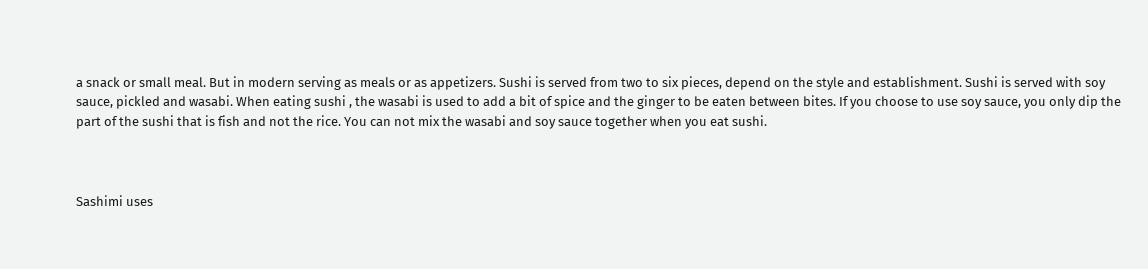a snack or small meal. But in modern serving as meals or as appetizers. Sushi is served from two to six pieces, depend on the style and establishment. Sushi is served with soy sauce, pickled and wasabi. When eating sushi , the wasabi is used to add a bit of spice and the ginger to be eaten between bites. If you choose to use soy sauce, you only dip the part of the sushi that is fish and not the rice. You can not mix the wasabi and soy sauce together when you eat sushi.



Sashimi uses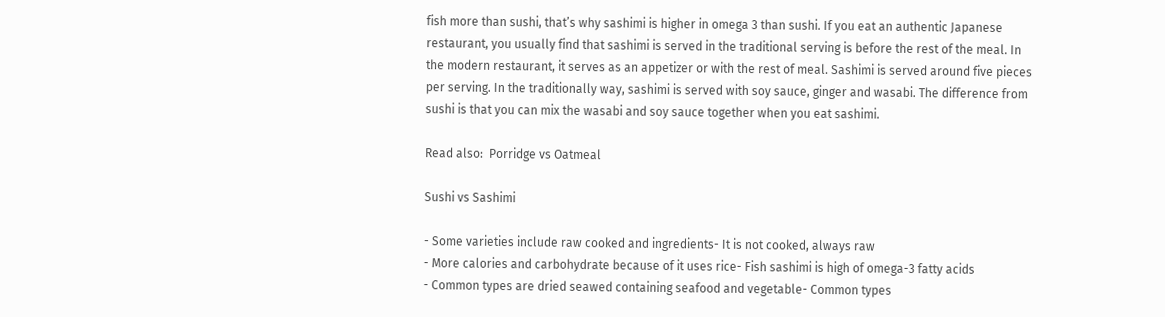fish more than sushi, that’s why sashimi is higher in omega 3 than sushi. If you eat an authentic Japanese restaurant, you usually find that sashimi is served in the traditional serving is before the rest of the meal. In the modern restaurant, it serves as an appetizer or with the rest of meal. Sashimi is served around five pieces per serving. In the traditionally way, sashimi is served with soy sauce, ginger and wasabi. The difference from sushi is that you can mix the wasabi and soy sauce together when you eat sashimi.

Read also:  Porridge vs Oatmeal

Sushi vs Sashimi

- Some varieties include raw cooked and ingredients- It is not cooked, always raw
- More calories and carbohydrate because of it uses rice- Fish sashimi is high of omega-3 fatty acids
- Common types are dried seawed containing seafood and vegetable- Common types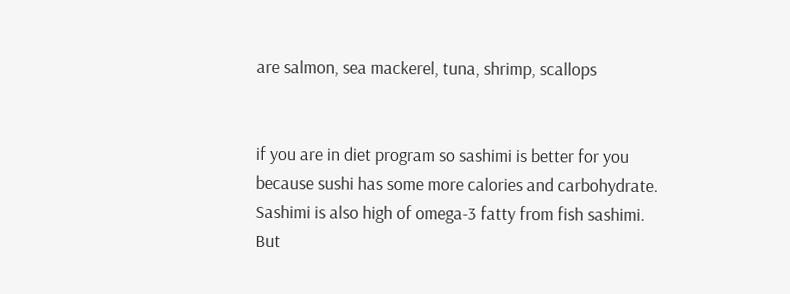are salmon, sea mackerel, tuna, shrimp, scallops


if you are in diet program so sashimi is better for you because sushi has some more calories and carbohydrate. Sashimi is also high of omega-3 fatty from fish sashimi. But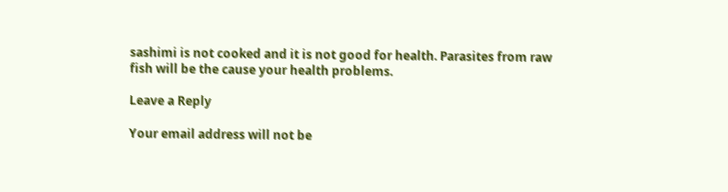sashimi is not cooked and it is not good for health. Parasites from raw fish will be the cause your health problems.

Leave a Reply

Your email address will not be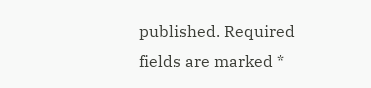published. Required fields are marked *